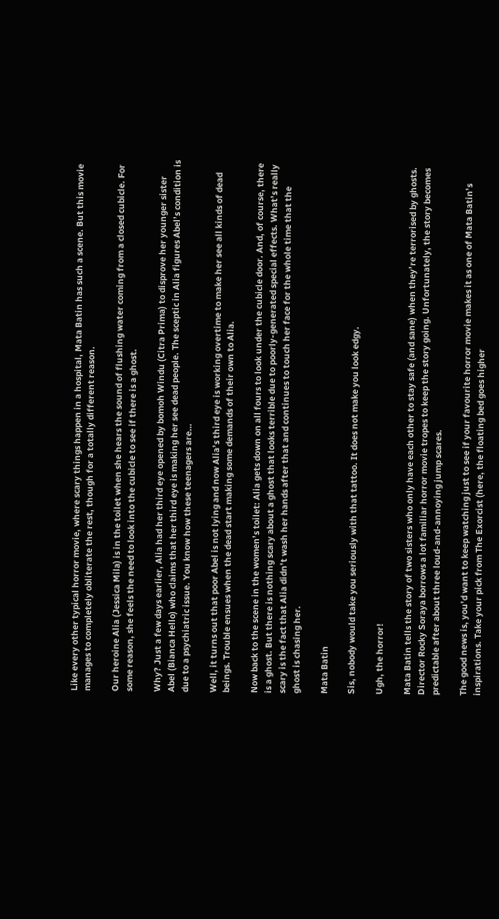Like every other typical horror movie, where scary things happen in a hospital, Mata Batin has such a scene. But this movie manages to completely obliterate the rest, though for a totally different reason.

Our heroine Alia (Jessica Mila) is in the toilet when she hears the sound of flushing water coming from a closed cubicle. For some reason, she feels the need to look into the cubicle to see if there is a ghost.

Why? Just a few days earlier, Alia had her third eye opened by bomoh Windu (Citra Prima) to disprove her younger sister Abel (Bianca Hello) who claims that her third eye is making her see dead people. The sceptic in Alia figures Abel’s condition is due to a psychiatric issue. You know how these teenagers are…

Well, it turns out that poor Abel is not lying and now Alia’s third eye is working overtime to make her see all kinds of dead beings. Trouble ensues when the dead start making some demands of their own to Alia.

Now back to the scene in the women’s toilet: Alia gets down on all fours to look under the cubicle door. And, of course, there is a ghost. But there is nothing scary about a ghost that looks terrible due to poorly-generated special effects. What’s really scary is the fact that Alia didn’t wash her hands after that and continues to touch her face for the whole time that the ghost is chasing her.

Mata Batin

Sis, nobody would take you seriously with that tattoo. It does not make you look edgy.

Ugh, the horror!

Mata Batin tells the story of two sisters who only have each other to stay safe (and sane) when they’re terrorised by ghosts. Director Rocky Soraya borrows a lot familiar horror movie tropes to keep the story going. Unfortunately, the story becomes predictable after about three loud-and-annoying jump scares.

The good news is, you’d want to keep watching just to see if your favourite horror movie makes it as one of Mata Batin’s inspirations. Take your pick from The Exorcist (here, the floating bed goes higher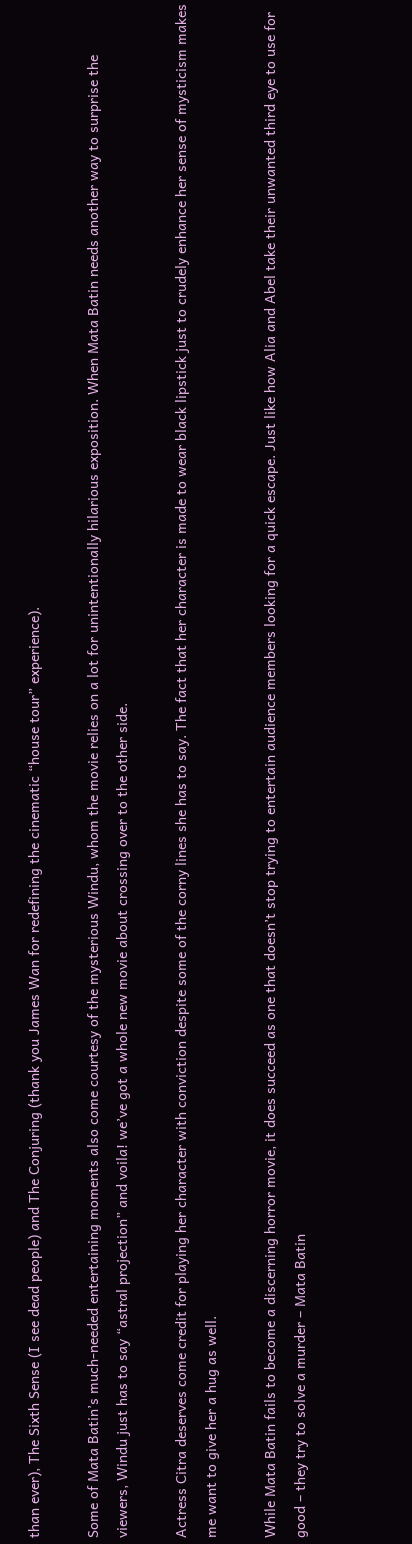than ever), The Sixth Sense (I see dead people) and The Conjuring (thank you James Wan for redefining the cinematic “house tour” experience).

Some of Mata Batin’s much-needed entertaining moments also come courtesy of the mysterious Windu, whom the movie relies on a lot for unintentionally hilarious exposition. When Mata Batin needs another way to surprise the viewers, Windu just has to say “astral projection” and voila! we’ve got a whole new movie about crossing over to the other side.

Actress Citra deserves come credit for playing her character with conviction despite some of the corny lines she has to say. The fact that her character is made to wear black lipstick just to crudely enhance her sense of mysticism makes me want to give her a hug as well.

While Mata Batin fails to become a discerning horror movie, it does succeed as one that doesn’t stop trying to entertain audience members looking for a quick escape. Just like how Alia and Abel take their unwanted third eye to use for good – they try to solve a murder – Mata Batin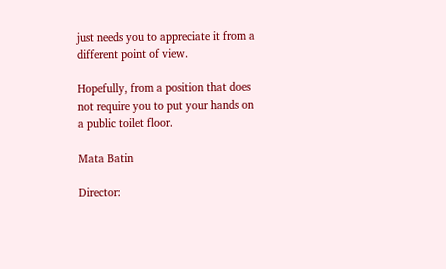just needs you to appreciate it from a different point of view.

Hopefully, from a position that does not require you to put your hands on a public toilet floor.

Mata Batin

Director: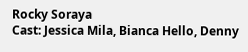Rocky Soraya
Cast: Jessica Mila, Bianca Hello, Denny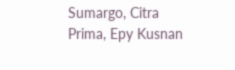Sumargo, Citra Prima, Epy Kusnan